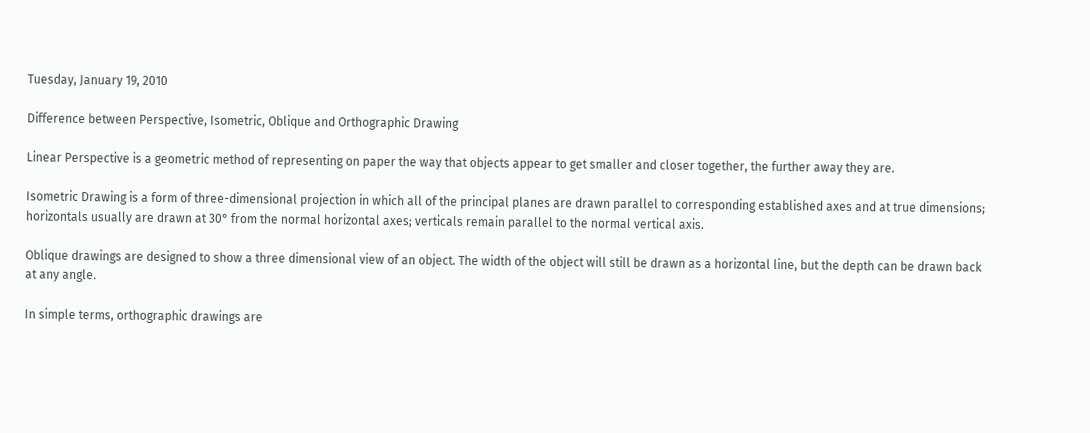Tuesday, January 19, 2010

Difference between Perspective, Isometric, Oblique and Orthographic Drawing

Linear Perspective is a geometric method of representing on paper the way that objects appear to get smaller and closer together, the further away they are.

Isometric Drawing is a form of three-dimensional projection in which all of the principal planes are drawn parallel to corresponding established axes and at true dimensions; horizontals usually are drawn at 30° from the normal horizontal axes; verticals remain parallel to the normal vertical axis.

Oblique drawings are designed to show a three dimensional view of an object. The width of the object will still be drawn as a horizontal line, but the depth can be drawn back at any angle.

In simple terms, orthographic drawings are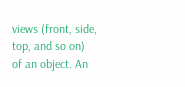views (front, side, top, and so on) of an object. An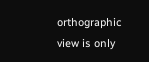orthographic view is only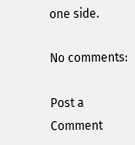one side.

No comments:

Post a Comment